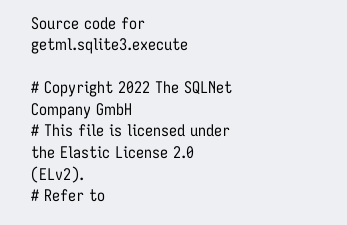Source code for getml.sqlite3.execute

# Copyright 2022 The SQLNet Company GmbH
# This file is licensed under the Elastic License 2.0 (ELv2).
# Refer to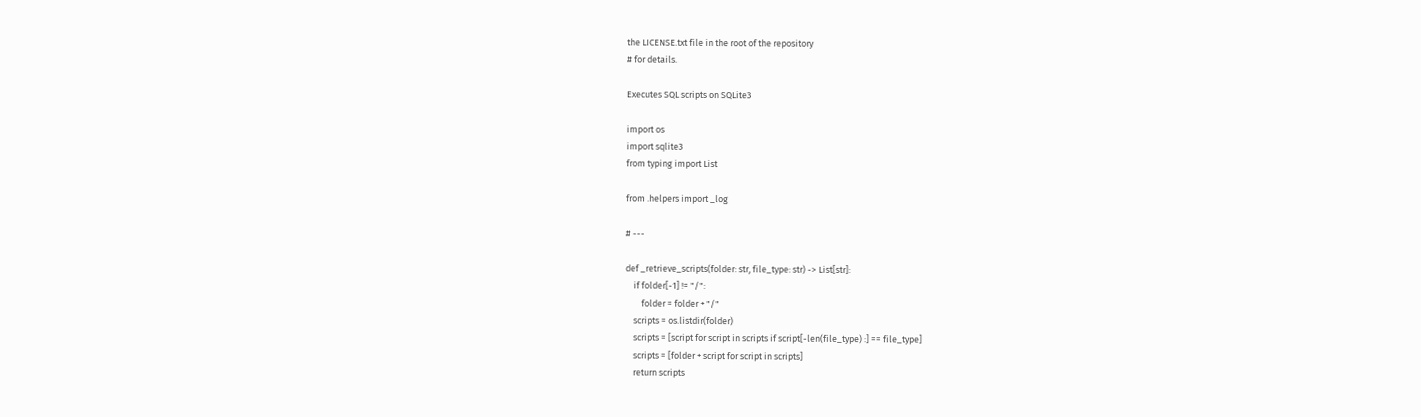the LICENSE.txt file in the root of the repository
# for details.

Executes SQL scripts on SQLite3

import os
import sqlite3
from typing import List

from .helpers import _log

# ---

def _retrieve_scripts(folder: str, file_type: str) -> List[str]:
    if folder[-1] != "/":
        folder = folder + "/"
    scripts = os.listdir(folder)
    scripts = [script for script in scripts if script[-len(file_type) :] == file_type]
    scripts = [folder + script for script in scripts]
    return scripts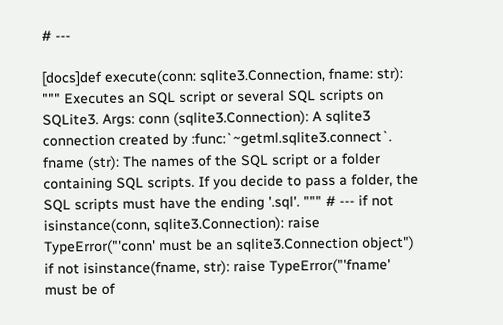# ---

[docs]def execute(conn: sqlite3.Connection, fname: str): """ Executes an SQL script or several SQL scripts on SQLite3. Args: conn (sqlite3.Connection): A sqlite3 connection created by :func:`~getml.sqlite3.connect`. fname (str): The names of the SQL script or a folder containing SQL scripts. If you decide to pass a folder, the SQL scripts must have the ending '.sql'. """ # --- if not isinstance(conn, sqlite3.Connection): raise TypeError("'conn' must be an sqlite3.Connection object") if not isinstance(fname, str): raise TypeError("'fname' must be of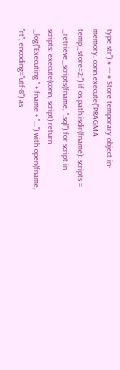type str") # --- # Store temporary object in-memory. conn.execute("PRAGMA temp_store=2;") if os.path.isdir(fname): scripts = _retrieve_scripts(fname, ".sql") for script in scripts: execute(conn, script) return _log("Executing " + fname + "...") with open(fname, "rt", encoding="utf-8") as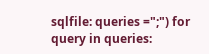sqlfile: queries =";") for query in queries: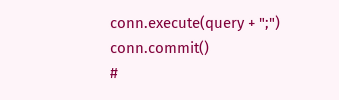conn.execute(query + ";") conn.commit()
#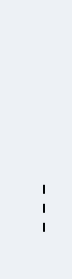---